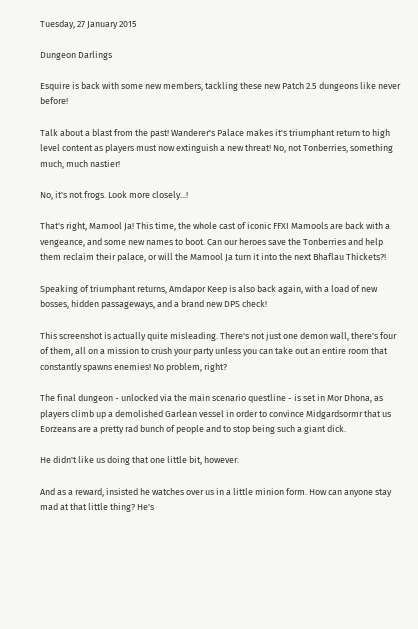Tuesday, 27 January 2015

Dungeon Darlings

Esquire is back with some new members, tackling these new Patch 2.5 dungeons like never before!

Talk about a blast from the past! Wanderer's Palace makes it's triumphant return to high level content as players must now extinguish a new threat! No, not Tonberries, something much, much nastier!

No, it's not frogs. Look more closely...!

That's right, Mamool Ja! This time, the whole cast of iconic FFXI Mamools are back with a vengeance, and some new names to boot. Can our heroes save the Tonberries and help them reclaim their palace, or will the Mamool Ja turn it into the next Bhaflau Thickets?!

Speaking of triumphant returns, Amdapor Keep is also back again, with a load of new bosses, hidden passageways, and a brand new DPS check!

This screenshot is actually quite misleading. There's not just one demon wall, there's four of them, all on a mission to crush your party unless you can take out an entire room that constantly spawns enemies! No problem, right?

The final dungeon - unlocked via the main scenario questline - is set in Mor Dhona, as players climb up a demolished Garlean vessel in order to convince Midgardsormr that us Eorzeans are a pretty rad bunch of people and to stop being such a giant dick.

He didn't like us doing that one little bit, however.

And as a reward, insisted he watches over us in a little minion form. How can anyone stay mad at that little thing? He's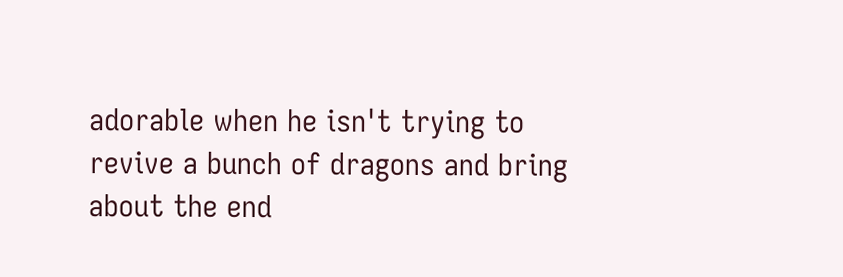adorable when he isn't trying to revive a bunch of dragons and bring about the end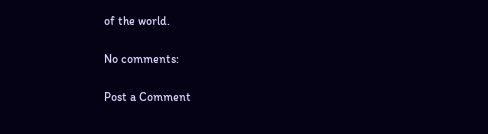of the world.

No comments:

Post a Comment